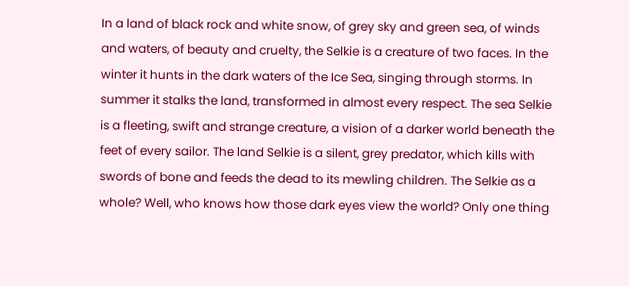In a land of black rock and white snow, of grey sky and green sea, of winds and waters, of beauty and cruelty, the Selkie is a creature of two faces. In the winter it hunts in the dark waters of the Ice Sea, singing through storms. In summer it stalks the land, transformed in almost every respect. The sea Selkie is a fleeting, swift and strange creature, a vision of a darker world beneath the feet of every sailor. The land Selkie is a silent, grey predator, which kills with swords of bone and feeds the dead to its mewling children. The Selkie as a whole? Well, who knows how those dark eyes view the world? Only one thing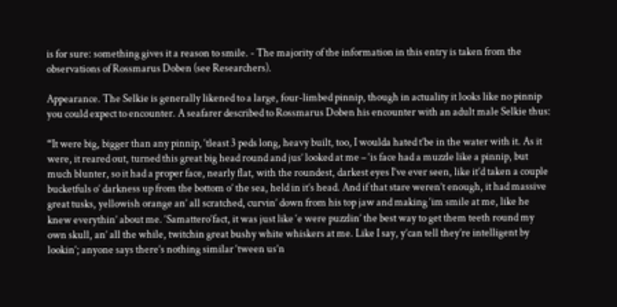is for sure: something gives it a reason to smile. - The majority of the information in this entry is taken from the observations of Rossmarus Doben (see Researchers).

Appearance. The Selkie is generally likened to a large, four-limbed pinnip, though in actuality it looks like no pinnip you could expect to encounter. A seafarer described to Rossmarus Doben his encounter with an adult male Selkie thus:

“It were big, bigger than any pinnip, ‘tleast 3 peds long, heavy built, too, I woulda hated t’be in the water with it. As it were, it reared out, turned this great big head round and jus’ looked at me – ‘is face had a muzzle like a pinnip, but much blunter, so it had a proper face, nearly flat, with the roundest, darkest eyes I’ve ever seen, like it’d taken a couple bucketfuls o’ darkness up from the bottom o’ the sea, held in it’s head. And if that stare weren’t enough, it had massive great tusks, yellowish orange an’ all scratched, curvin’ down from his top jaw and making ‘im smile at me, like he knew everythin’ about me. ‘Samattero’fact, it was just like ‘e were puzzlin’ the best way to get them teeth round my own skull, an’ all the while, twitchin great bushy white whiskers at me. Like I say, y’can tell they’re intelligent by lookin’; anyone says there’s nothing similar ‘tween us’n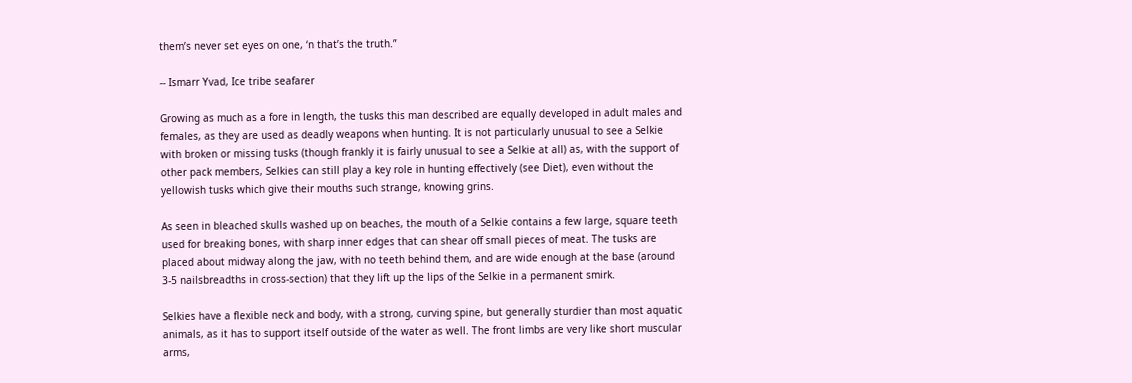them’s never set eyes on one, ‘n that’s the truth.”

-- Ismarr Yvad, Ice tribe seafarer

Growing as much as a fore in length, the tusks this man described are equally developed in adult males and females, as they are used as deadly weapons when hunting. It is not particularly unusual to see a Selkie with broken or missing tusks (though frankly it is fairly unusual to see a Selkie at all) as, with the support of other pack members, Selkies can still play a key role in hunting effectively (see Diet), even without the yellowish tusks which give their mouths such strange, knowing grins.

As seen in bleached skulls washed up on beaches, the mouth of a Selkie contains a few large, square teeth used for breaking bones, with sharp inner edges that can shear off small pieces of meat. The tusks are placed about midway along the jaw, with no teeth behind them, and are wide enough at the base (around 3-5 nailsbreadths in cross-section) that they lift up the lips of the Selkie in a permanent smirk.

Selkies have a flexible neck and body, with a strong, curving spine, but generally sturdier than most aquatic animals, as it has to support itself outside of the water as well. The front limbs are very like short muscular arms,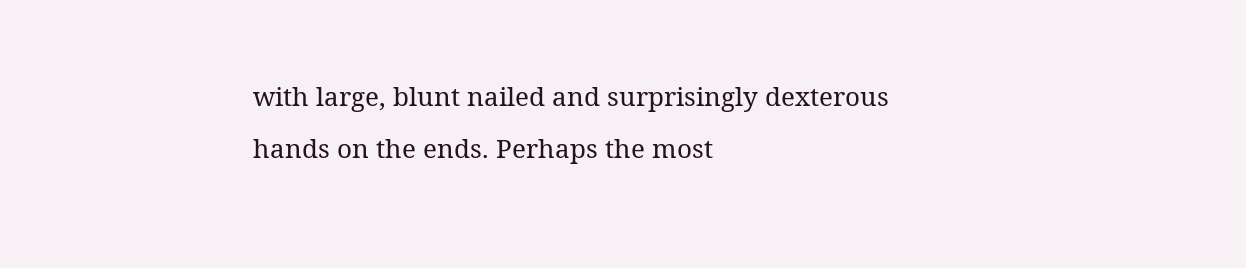with large, blunt nailed and surprisingly dexterous hands on the ends. Perhaps the most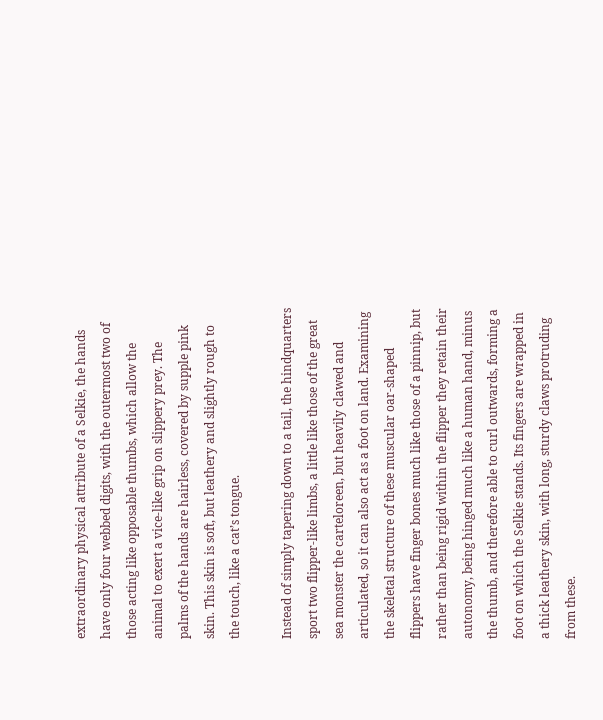extraordinary physical attribute of a Selkie, the hands have only four webbed digits, with the outermost two of those acting like opposable thumbs, which allow the animal to exert a vice-like grip on slippery prey. The palms of the hands are hairless, covered by supple pink skin. This skin is soft, but leathery and slightly rough to the touch, like a cat’s tongue.

Instead of simply tapering down to a tail, the hindquarters sport two flipper-like limbs, a little like those of the great sea monster the carteloreen, but heavily clawed and articulated, so it can also act as a foot on land. Examining the skeletal structure of these muscular oar-shaped flippers have finger bones much like those of a pinnip, but rather than being rigid within the flipper they retain their autonomy, being hinged much like a human hand, minus the thumb, and therefore able to curl outwards, forming a foot on which the Selkie stands. Its fingers are wrapped in a thick leathery skin, with long, sturdy claws protruding from these.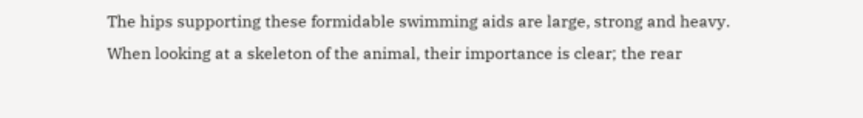The hips supporting these formidable swimming aids are large, strong and heavy. When looking at a skeleton of the animal, their importance is clear; the rear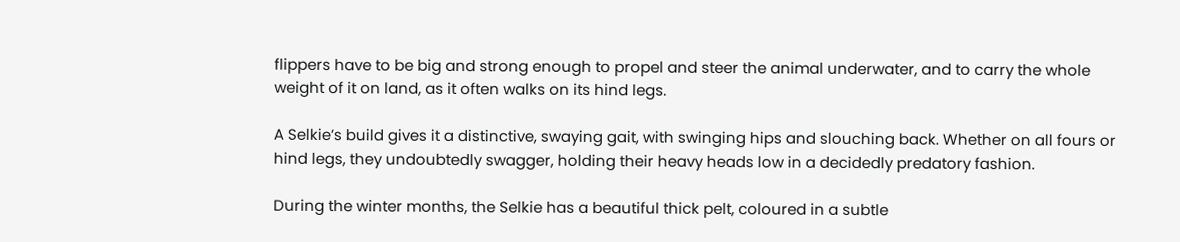flippers have to be big and strong enough to propel and steer the animal underwater, and to carry the whole weight of it on land, as it often walks on its hind legs.

A Selkie’s build gives it a distinctive, swaying gait, with swinging hips and slouching back. Whether on all fours or hind legs, they undoubtedly swagger, holding their heavy heads low in a decidedly predatory fashion.

During the winter months, the Selkie has a beautiful thick pelt, coloured in a subtle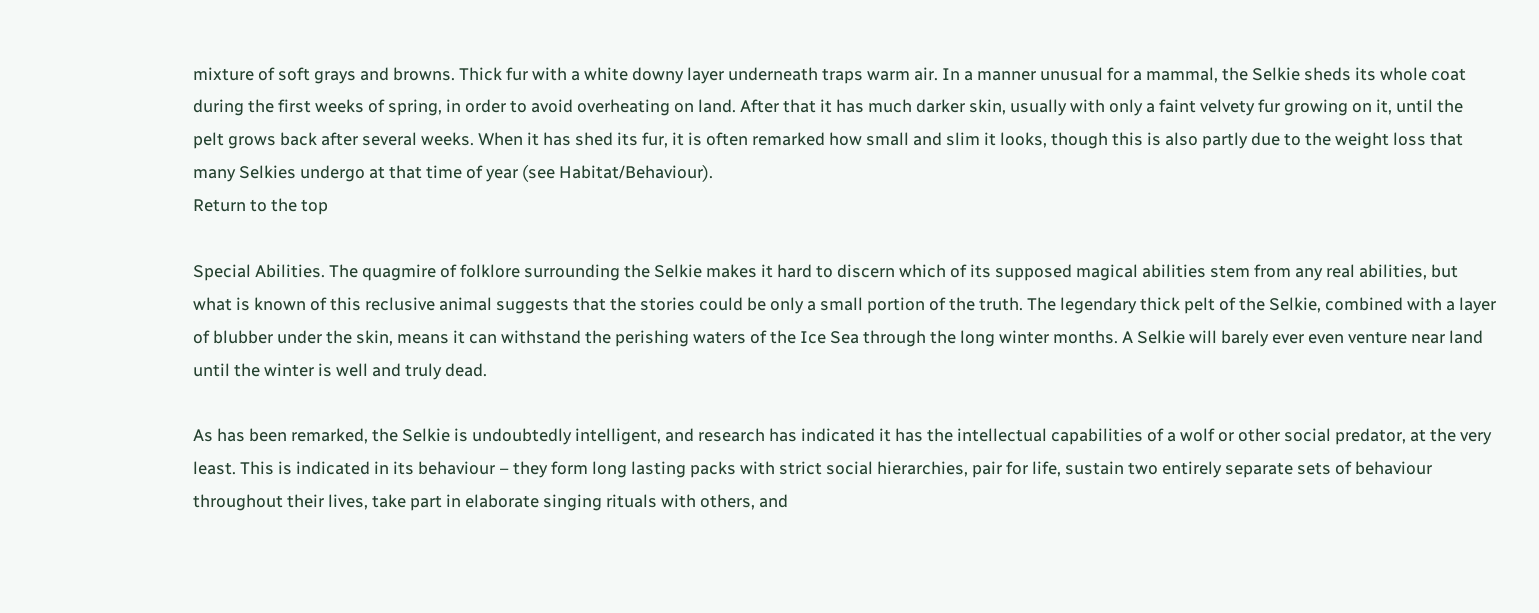mixture of soft grays and browns. Thick fur with a white downy layer underneath traps warm air. In a manner unusual for a mammal, the Selkie sheds its whole coat during the first weeks of spring, in order to avoid overheating on land. After that it has much darker skin, usually with only a faint velvety fur growing on it, until the pelt grows back after several weeks. When it has shed its fur, it is often remarked how small and slim it looks, though this is also partly due to the weight loss that many Selkies undergo at that time of year (see Habitat/Behaviour).
Return to the top

Special Abilities. The quagmire of folklore surrounding the Selkie makes it hard to discern which of its supposed magical abilities stem from any real abilities, but what is known of this reclusive animal suggests that the stories could be only a small portion of the truth. The legendary thick pelt of the Selkie, combined with a layer of blubber under the skin, means it can withstand the perishing waters of the Ice Sea through the long winter months. A Selkie will barely ever even venture near land until the winter is well and truly dead.

As has been remarked, the Selkie is undoubtedly intelligent, and research has indicated it has the intellectual capabilities of a wolf or other social predator, at the very least. This is indicated in its behaviour – they form long lasting packs with strict social hierarchies, pair for life, sustain two entirely separate sets of behaviour throughout their lives, take part in elaborate singing rituals with others, and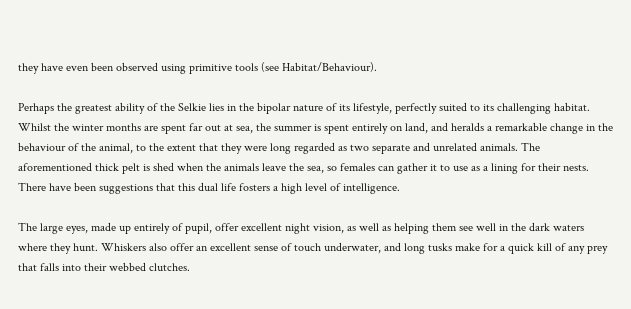they have even been observed using primitive tools (see Habitat/Behaviour).

Perhaps the greatest ability of the Selkie lies in the bipolar nature of its lifestyle, perfectly suited to its challenging habitat. Whilst the winter months are spent far out at sea, the summer is spent entirely on land, and heralds a remarkable change in the behaviour of the animal, to the extent that they were long regarded as two separate and unrelated animals. The aforementioned thick pelt is shed when the animals leave the sea, so females can gather it to use as a lining for their nests. There have been suggestions that this dual life fosters a high level of intelligence.

The large eyes, made up entirely of pupil, offer excellent night vision, as well as helping them see well in the dark waters where they hunt. Whiskers also offer an excellent sense of touch underwater, and long tusks make for a quick kill of any prey that falls into their webbed clutches.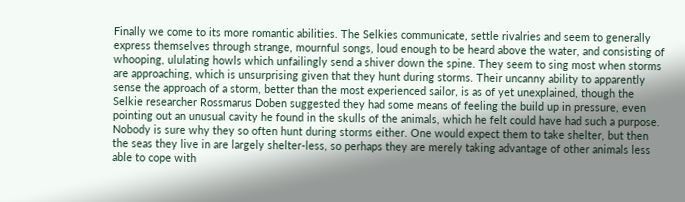Finally we come to its more romantic abilities. The Selkies communicate, settle rivalries and seem to generally express themselves through strange, mournful songs, loud enough to be heard above the water, and consisting of whooping, ululating howls which unfailingly send a shiver down the spine. They seem to sing most when storms are approaching, which is unsurprising given that they hunt during storms. Their uncanny ability to apparently sense the approach of a storm, better than the most experienced sailor, is as of yet unexplained, though the Selkie researcher Rossmarus Doben suggested they had some means of feeling the build up in pressure, even pointing out an unusual cavity he found in the skulls of the animals, which he felt could have had such a purpose. Nobody is sure why they so often hunt during storms either. One would expect them to take shelter, but then the seas they live in are largely shelter-less, so perhaps they are merely taking advantage of other animals less able to cope with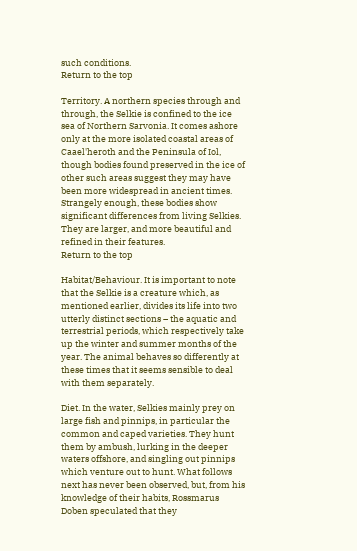such conditions.
Return to the top

Territory. A northern species through and through, the Selkie is confined to the ice sea of Northern Sarvonia. It comes ashore only at the more isolated coastal areas of Caael'heroth and the Peninsula of Iol, though bodies found preserved in the ice of other such areas suggest they may have been more widespread in ancient times. Strangely enough, these bodies show significant differences from living Selkies. They are larger, and more beautiful and refined in their features.
Return to the top

Habitat/Behaviour. It is important to note that the Selkie is a creature which, as mentioned earlier, divides its life into two utterly distinct sections – the aquatic and terrestrial periods, which respectively take up the winter and summer months of the year. The animal behaves so differently at these times that it seems sensible to deal with them separately.

Diet. In the water, Selkies mainly prey on large fish and pinnips, in particular the common and caped varieties. They hunt them by ambush, lurking in the deeper waters offshore, and singling out pinnips which venture out to hunt. What follows next has never been observed, but, from his knowledge of their habits, Rossmarus Doben speculated that they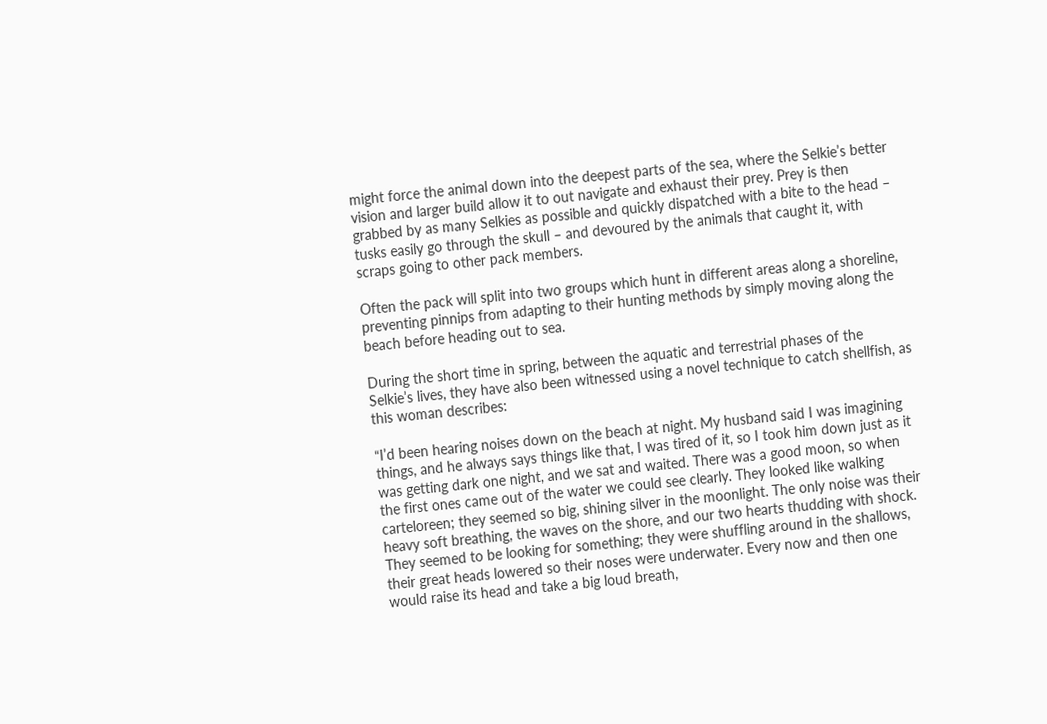might force the animal down into the deepest parts of the sea, where the Selkie’s better vision and larger build allow it to out navigate and exhaust their prey. Prey is then grabbed by as many Selkies as possible and quickly dispatched with a bite to the head – tusks easily go through the skull – and devoured by the animals that caught it, with scraps going to other pack members.

Often the pack will split into two groups which hunt in different areas along a shoreline, preventing pinnips from adapting to their hunting methods by simply moving along the beach before heading out to sea.

During the short time in spring, between the aquatic and terrestrial phases of the Selkie’s lives, they have also been witnessed using a novel technique to catch shellfish, as this woman describes:

“I’d been hearing noises down on the beach at night. My husband said I was imagining things, and he always says things like that, I was tired of it, so I took him down just as it was getting dark one night, and we sat and waited. There was a good moon, so when the first ones came out of the water we could see clearly. They looked like walking carteloreen; they seemed so big, shining silver in the moonlight. The only noise was their heavy soft breathing, the waves on the shore, and our two hearts thudding with shock. They seemed to be looking for something; they were shuffling around in the shallows, their great heads lowered so their noses were underwater. Every now and then one would raise its head and take a big loud breath,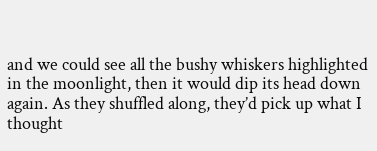and we could see all the bushy whiskers highlighted in the moonlight, then it would dip its head down again. As they shuffled along, they’d pick up what I thought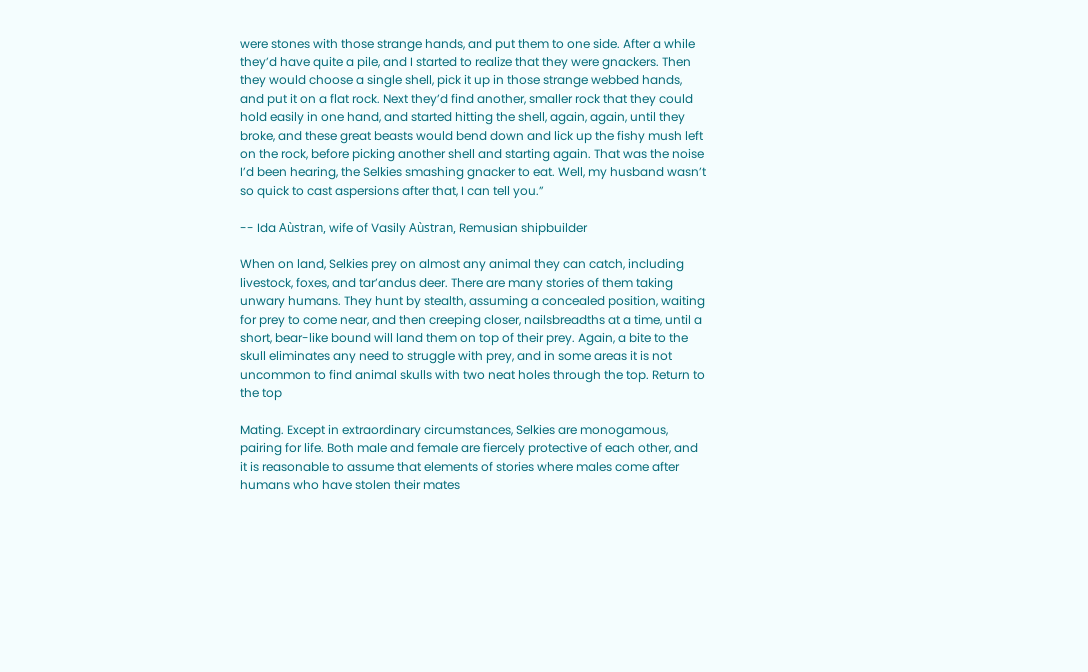were stones with those strange hands, and put them to one side. After a while they’d have quite a pile, and I started to realize that they were gnackers. Then they would choose a single shell, pick it up in those strange webbed hands, and put it on a flat rock. Next they’d find another, smaller rock that they could hold easily in one hand, and started hitting the shell, again, again, until they broke, and these great beasts would bend down and lick up the fishy mush left on the rock, before picking another shell and starting again. That was the noise I’d been hearing, the Selkies smashing gnacker to eat. Well, my husband wasn’t so quick to cast aspersions after that, I can tell you.”

-- Ida Aùstran, wife of Vasily Aùstran, Remusian shipbuilder

When on land, Selkies prey on almost any animal they can catch, including livestock, foxes, and tar’andus deer. There are many stories of them taking unwary humans. They hunt by stealth, assuming a concealed position, waiting for prey to come near, and then creeping closer, nailsbreadths at a time, until a short, bear-like bound will land them on top of their prey. Again, a bite to the skull eliminates any need to struggle with prey, and in some areas it is not uncommon to find animal skulls with two neat holes through the top. Return to the top

Mating. Except in extraordinary circumstances, Selkies are monogamous, pairing for life. Both male and female are fiercely protective of each other, and it is reasonable to assume that elements of stories where males come after humans who have stolen their mates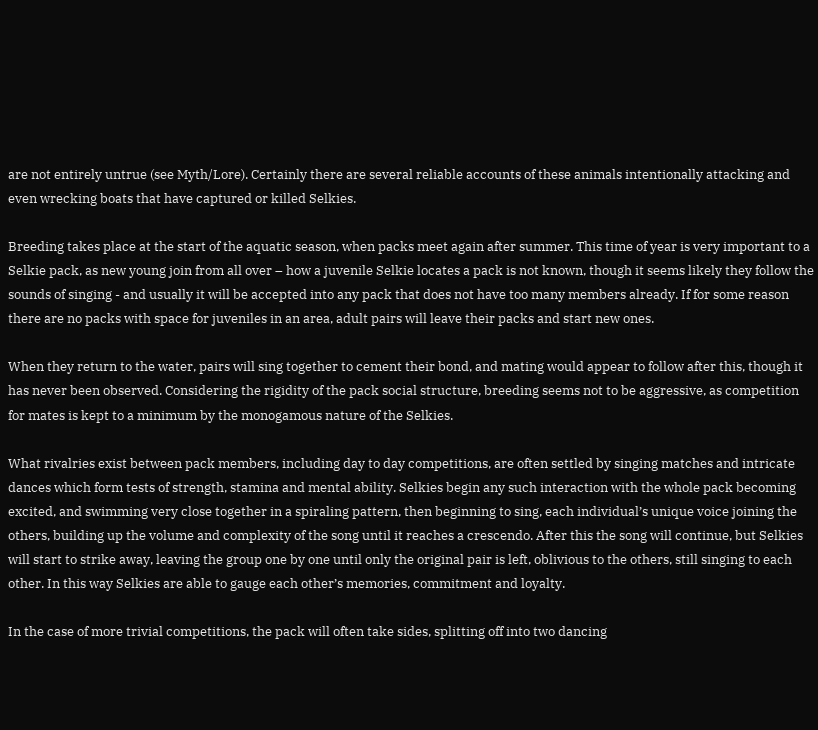are not entirely untrue (see Myth/Lore). Certainly there are several reliable accounts of these animals intentionally attacking and even wrecking boats that have captured or killed Selkies.

Breeding takes place at the start of the aquatic season, when packs meet again after summer. This time of year is very important to a Selkie pack, as new young join from all over – how a juvenile Selkie locates a pack is not known, though it seems likely they follow the sounds of singing - and usually it will be accepted into any pack that does not have too many members already. If for some reason there are no packs with space for juveniles in an area, adult pairs will leave their packs and start new ones.

When they return to the water, pairs will sing together to cement their bond, and mating would appear to follow after this, though it has never been observed. Considering the rigidity of the pack social structure, breeding seems not to be aggressive, as competition for mates is kept to a minimum by the monogamous nature of the Selkies.

What rivalries exist between pack members, including day to day competitions, are often settled by singing matches and intricate dances which form tests of strength, stamina and mental ability. Selkies begin any such interaction with the whole pack becoming excited, and swimming very close together in a spiraling pattern, then beginning to sing, each individual’s unique voice joining the others, building up the volume and complexity of the song until it reaches a crescendo. After this the song will continue, but Selkies will start to strike away, leaving the group one by one until only the original pair is left, oblivious to the others, still singing to each other. In this way Selkies are able to gauge each other’s memories, commitment and loyalty.

In the case of more trivial competitions, the pack will often take sides, splitting off into two dancing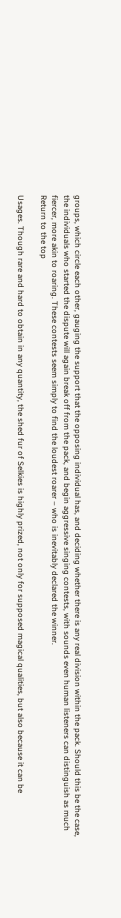groups, which circle each other, gauging the support that the opposing individual has, and deciding whether there is any real division within the pack. Should this be the case, the individuals who started the dispute will again break off from the pack, and begin aggressive singing contests, with sounds even human listeners can distinguish as much fiercer, more akin to roaring. These contests seem simply to find the loudest roarer – who is inevitably declared the winner.
Return to the top

Usages. Though rare and hard to obtain in any quantity, the shed fur of Selkies is highly prized, not only for supposed magical qualities, but also because it can be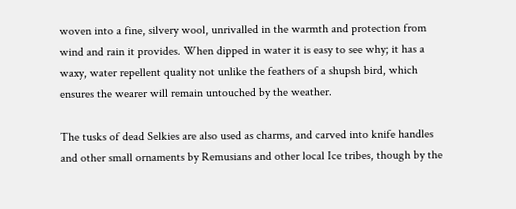woven into a fine, silvery wool, unrivalled in the warmth and protection from wind and rain it provides. When dipped in water it is easy to see why; it has a waxy, water repellent quality not unlike the feathers of a shupsh bird, which ensures the wearer will remain untouched by the weather.

The tusks of dead Selkies are also used as charms, and carved into knife handles and other small ornaments by Remusians and other local Ice tribes, though by the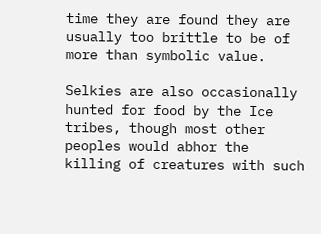time they are found they are usually too brittle to be of more than symbolic value.

Selkies are also occasionally hunted for food by the Ice tribes, though most other peoples would abhor the killing of creatures with such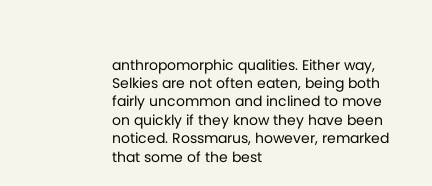anthropomorphic qualities. Either way, Selkies are not often eaten, being both fairly uncommon and inclined to move on quickly if they know they have been noticed. Rossmarus, however, remarked that some of the best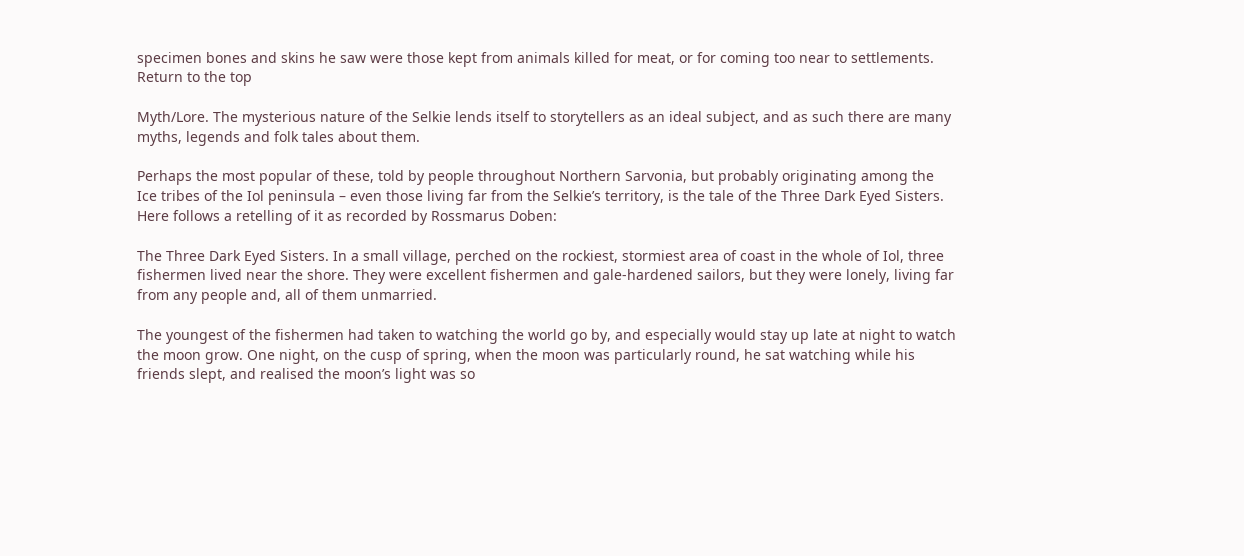specimen bones and skins he saw were those kept from animals killed for meat, or for coming too near to settlements.
Return to the top

Myth/Lore. The mysterious nature of the Selkie lends itself to storytellers as an ideal subject, and as such there are many myths, legends and folk tales about them.

Perhaps the most popular of these, told by people throughout Northern Sarvonia, but probably originating among the Ice tribes of the Iol peninsula – even those living far from the Selkie’s territory, is the tale of the Three Dark Eyed Sisters. Here follows a retelling of it as recorded by Rossmarus Doben:

The Three Dark Eyed Sisters. In a small village, perched on the rockiest, stormiest area of coast in the whole of Iol, three fishermen lived near the shore. They were excellent fishermen and gale-hardened sailors, but they were lonely, living far from any people and, all of them unmarried.

The youngest of the fishermen had taken to watching the world go by, and especially would stay up late at night to watch the moon grow. One night, on the cusp of spring, when the moon was particularly round, he sat watching while his friends slept, and realised the moon’s light was so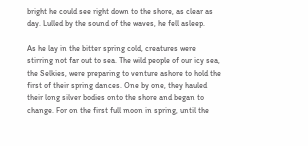bright he could see right down to the shore, as clear as day. Lulled by the sound of the waves, he fell asleep.

As he lay in the bitter spring cold, creatures were stirring not far out to sea. The wild people of our icy sea, the Selkies, were preparing to venture ashore to hold the first of their spring dances. One by one, they hauled their long silver bodies onto the shore and began to change. For on the first full moon in spring, until the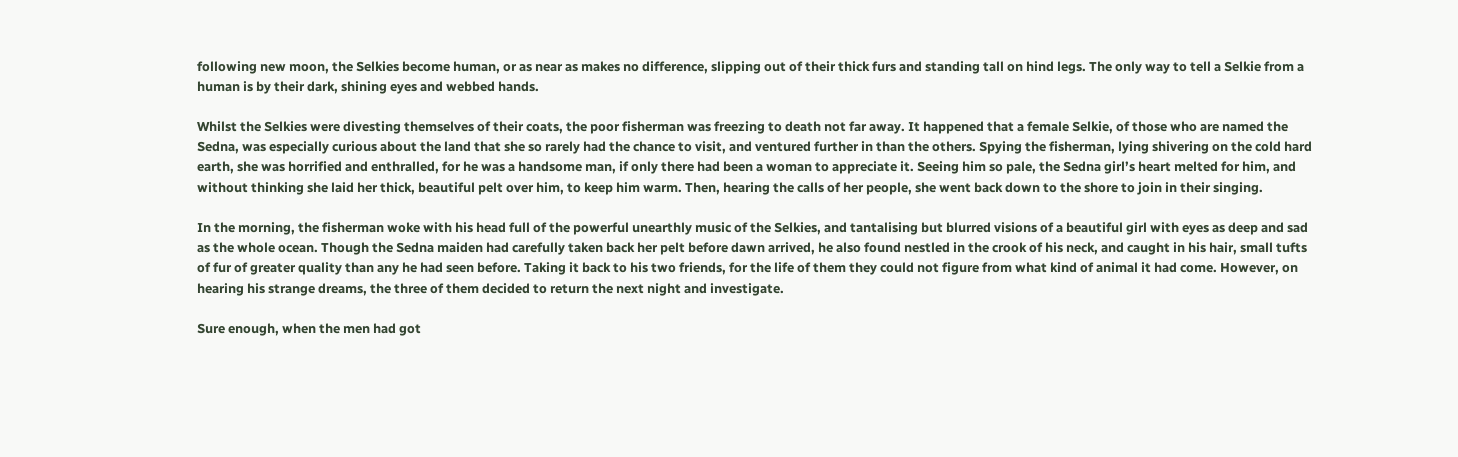following new moon, the Selkies become human, or as near as makes no difference, slipping out of their thick furs and standing tall on hind legs. The only way to tell a Selkie from a human is by their dark, shining eyes and webbed hands.

Whilst the Selkies were divesting themselves of their coats, the poor fisherman was freezing to death not far away. It happened that a female Selkie, of those who are named the Sedna, was especially curious about the land that she so rarely had the chance to visit, and ventured further in than the others. Spying the fisherman, lying shivering on the cold hard earth, she was horrified and enthralled, for he was a handsome man, if only there had been a woman to appreciate it. Seeing him so pale, the Sedna girl’s heart melted for him, and without thinking she laid her thick, beautiful pelt over him, to keep him warm. Then, hearing the calls of her people, she went back down to the shore to join in their singing.

In the morning, the fisherman woke with his head full of the powerful unearthly music of the Selkies, and tantalising but blurred visions of a beautiful girl with eyes as deep and sad as the whole ocean. Though the Sedna maiden had carefully taken back her pelt before dawn arrived, he also found nestled in the crook of his neck, and caught in his hair, small tufts of fur of greater quality than any he had seen before. Taking it back to his two friends, for the life of them they could not figure from what kind of animal it had come. However, on hearing his strange dreams, the three of them decided to return the next night and investigate.

Sure enough, when the men had got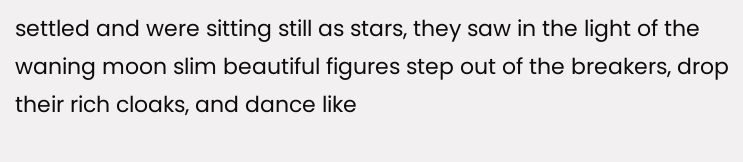settled and were sitting still as stars, they saw in the light of the waning moon slim beautiful figures step out of the breakers, drop their rich cloaks, and dance like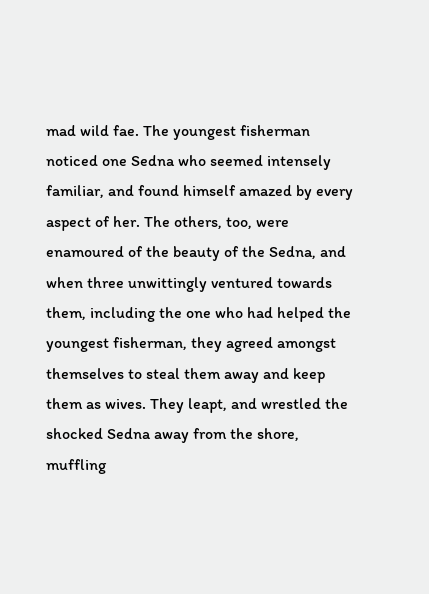mad wild fae. The youngest fisherman noticed one Sedna who seemed intensely familiar, and found himself amazed by every aspect of her. The others, too, were enamoured of the beauty of the Sedna, and when three unwittingly ventured towards them, including the one who had helped the youngest fisherman, they agreed amongst themselves to steal them away and keep them as wives. They leapt, and wrestled the shocked Sedna away from the shore, muffling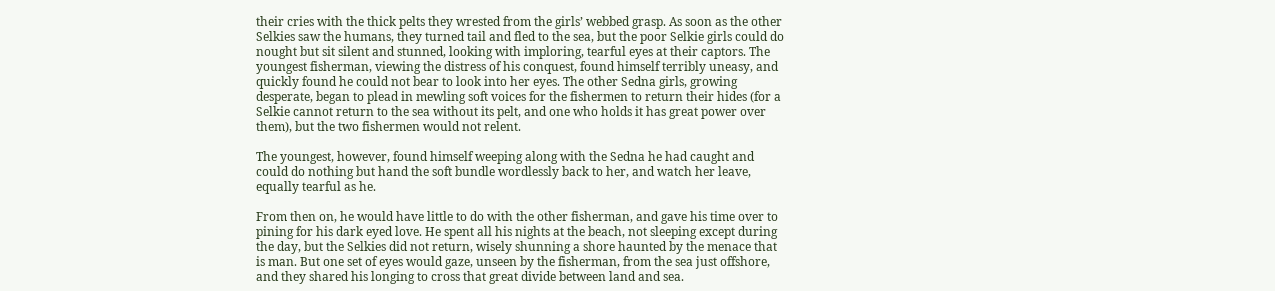their cries with the thick pelts they wrested from the girls’ webbed grasp. As soon as the other Selkies saw the humans, they turned tail and fled to the sea, but the poor Selkie girls could do nought but sit silent and stunned, looking with imploring, tearful eyes at their captors. The youngest fisherman, viewing the distress of his conquest, found himself terribly uneasy, and quickly found he could not bear to look into her eyes. The other Sedna girls, growing desperate, began to plead in mewling soft voices for the fishermen to return their hides (for a Selkie cannot return to the sea without its pelt, and one who holds it has great power over them), but the two fishermen would not relent.

The youngest, however, found himself weeping along with the Sedna he had caught and could do nothing but hand the soft bundle wordlessly back to her, and watch her leave, equally tearful as he.

From then on, he would have little to do with the other fisherman, and gave his time over to pining for his dark eyed love. He spent all his nights at the beach, not sleeping except during the day, but the Selkies did not return, wisely shunning a shore haunted by the menace that is man. But one set of eyes would gaze, unseen by the fisherman, from the sea just offshore, and they shared his longing to cross that great divide between land and sea.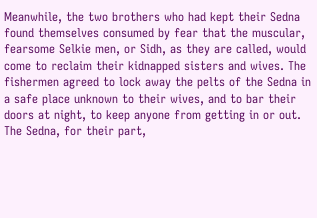Meanwhile, the two brothers who had kept their Sedna found themselves consumed by fear that the muscular, fearsome Selkie men, or Sidh, as they are called, would come to reclaim their kidnapped sisters and wives. The fishermen agreed to lock away the pelts of the Sedna in a safe place unknown to their wives, and to bar their doors at night, to keep anyone from getting in or out. The Sedna, for their part,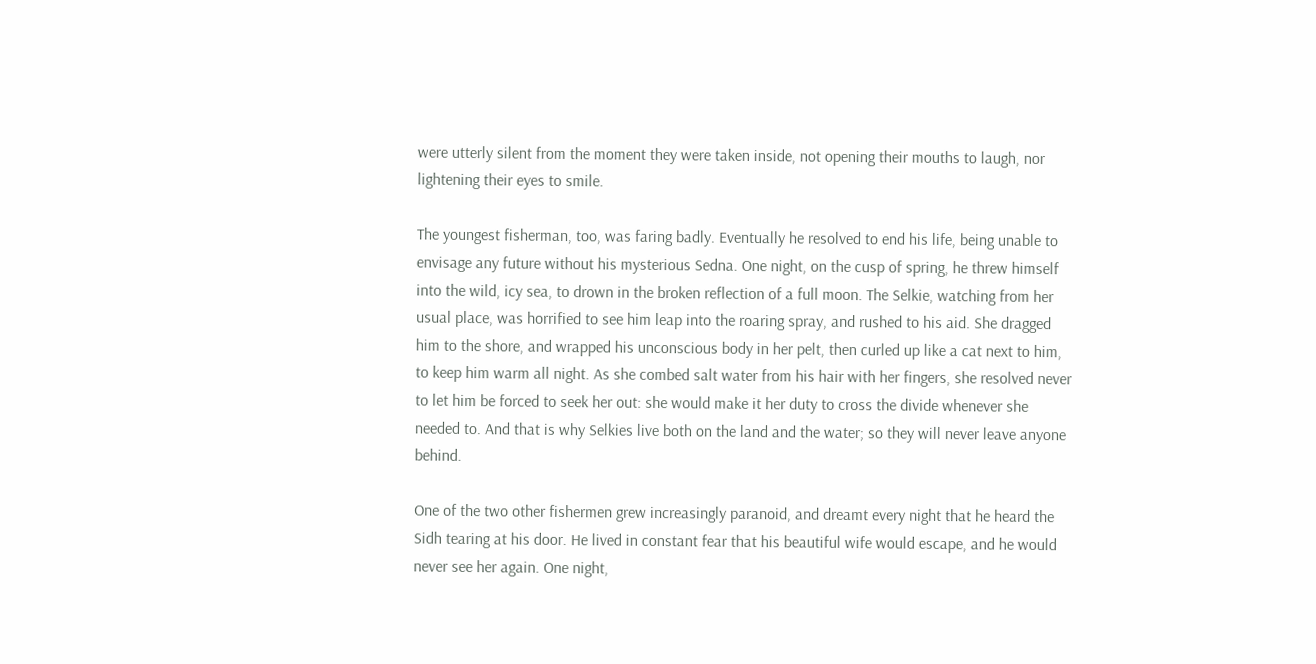were utterly silent from the moment they were taken inside, not opening their mouths to laugh, nor lightening their eyes to smile.

The youngest fisherman, too, was faring badly. Eventually he resolved to end his life, being unable to envisage any future without his mysterious Sedna. One night, on the cusp of spring, he threw himself into the wild, icy sea, to drown in the broken reflection of a full moon. The Selkie, watching from her usual place, was horrified to see him leap into the roaring spray, and rushed to his aid. She dragged him to the shore, and wrapped his unconscious body in her pelt, then curled up like a cat next to him, to keep him warm all night. As she combed salt water from his hair with her fingers, she resolved never to let him be forced to seek her out: she would make it her duty to cross the divide whenever she needed to. And that is why Selkies live both on the land and the water; so they will never leave anyone behind.

One of the two other fishermen grew increasingly paranoid, and dreamt every night that he heard the Sidh tearing at his door. He lived in constant fear that his beautiful wife would escape, and he would never see her again. One night,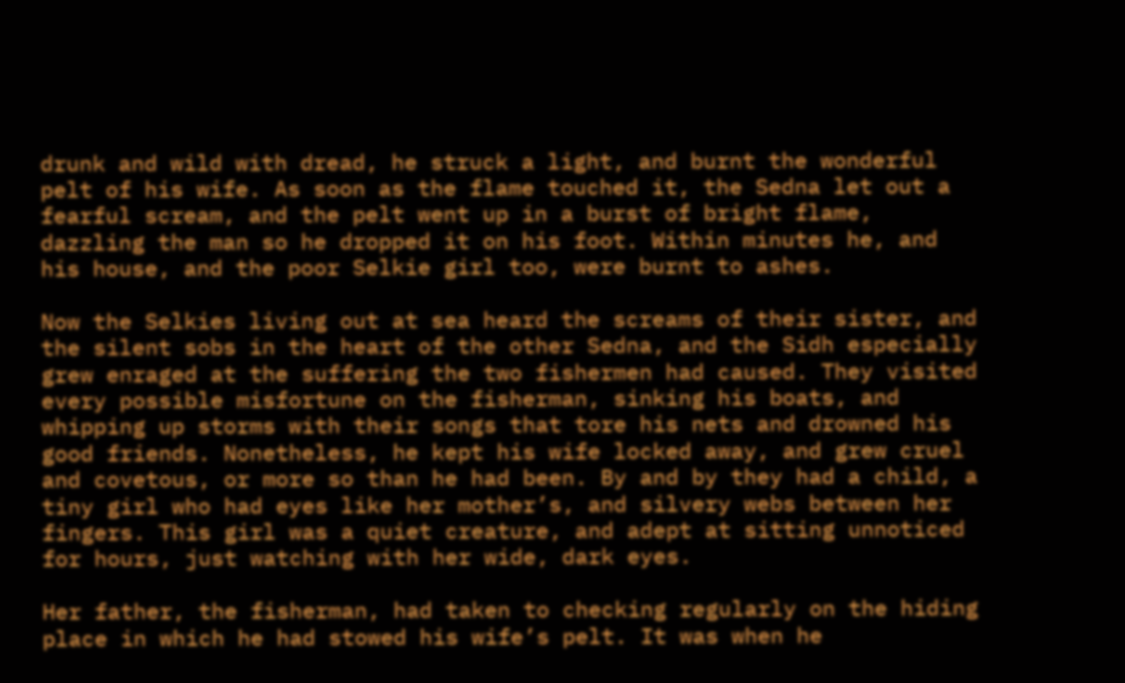drunk and wild with dread, he struck a light, and burnt the wonderful pelt of his wife. As soon as the flame touched it, the Sedna let out a fearful scream, and the pelt went up in a burst of bright flame, dazzling the man so he dropped it on his foot. Within minutes he, and his house, and the poor Selkie girl too, were burnt to ashes.

Now the Selkies living out at sea heard the screams of their sister, and the silent sobs in the heart of the other Sedna, and the Sidh especially grew enraged at the suffering the two fishermen had caused. They visited every possible misfortune on the fisherman, sinking his boats, and whipping up storms with their songs that tore his nets and drowned his good friends. Nonetheless, he kept his wife locked away, and grew cruel and covetous, or more so than he had been. By and by they had a child, a tiny girl who had eyes like her mother’s, and silvery webs between her fingers. This girl was a quiet creature, and adept at sitting unnoticed for hours, just watching with her wide, dark eyes.

Her father, the fisherman, had taken to checking regularly on the hiding place in which he had stowed his wife’s pelt. It was when he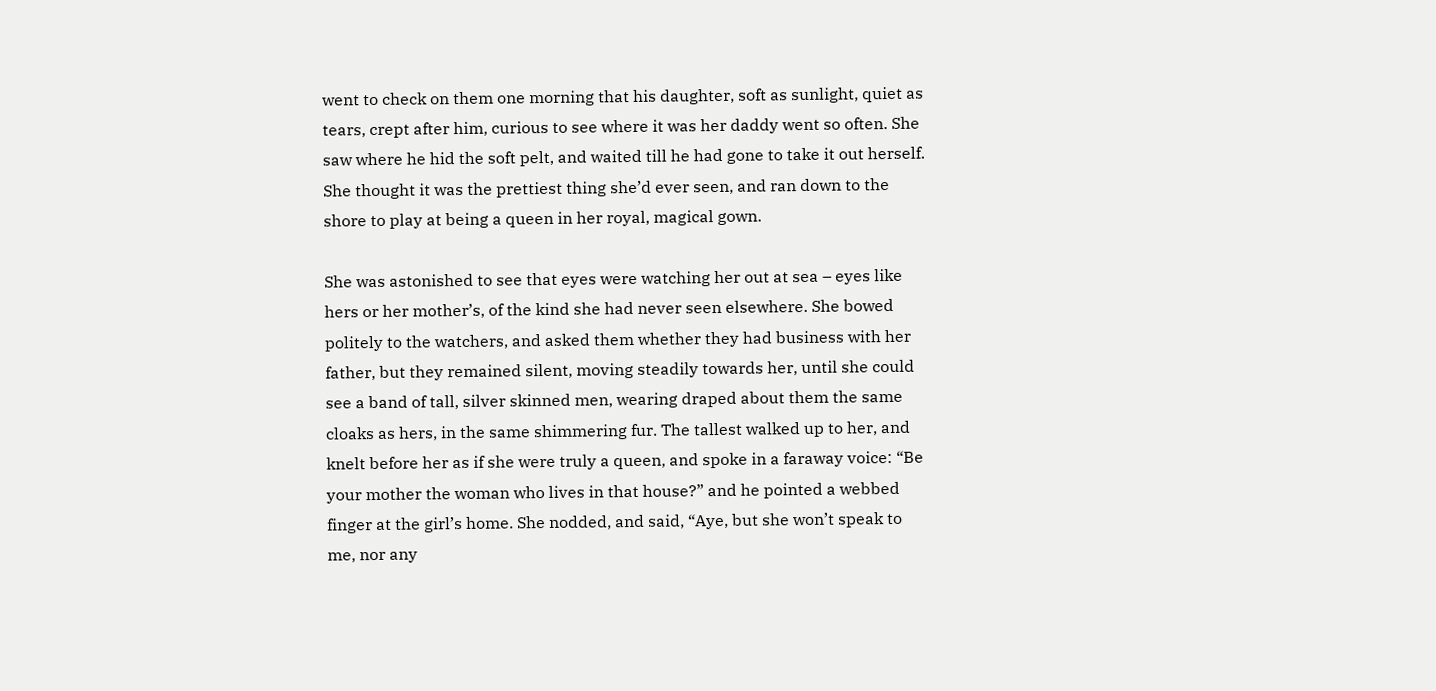went to check on them one morning that his daughter, soft as sunlight, quiet as tears, crept after him, curious to see where it was her daddy went so often. She saw where he hid the soft pelt, and waited till he had gone to take it out herself. She thought it was the prettiest thing she’d ever seen, and ran down to the shore to play at being a queen in her royal, magical gown.

She was astonished to see that eyes were watching her out at sea – eyes like hers or her mother’s, of the kind she had never seen elsewhere. She bowed politely to the watchers, and asked them whether they had business with her father, but they remained silent, moving steadily towards her, until she could see a band of tall, silver skinned men, wearing draped about them the same cloaks as hers, in the same shimmering fur. The tallest walked up to her, and knelt before her as if she were truly a queen, and spoke in a faraway voice: “Be your mother the woman who lives in that house?” and he pointed a webbed finger at the girl’s home. She nodded, and said, “Aye, but she won’t speak to me, nor any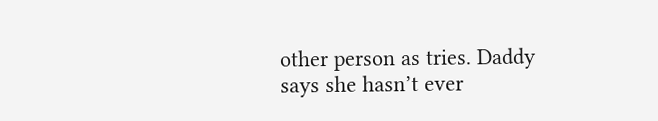other person as tries. Daddy says she hasn’t ever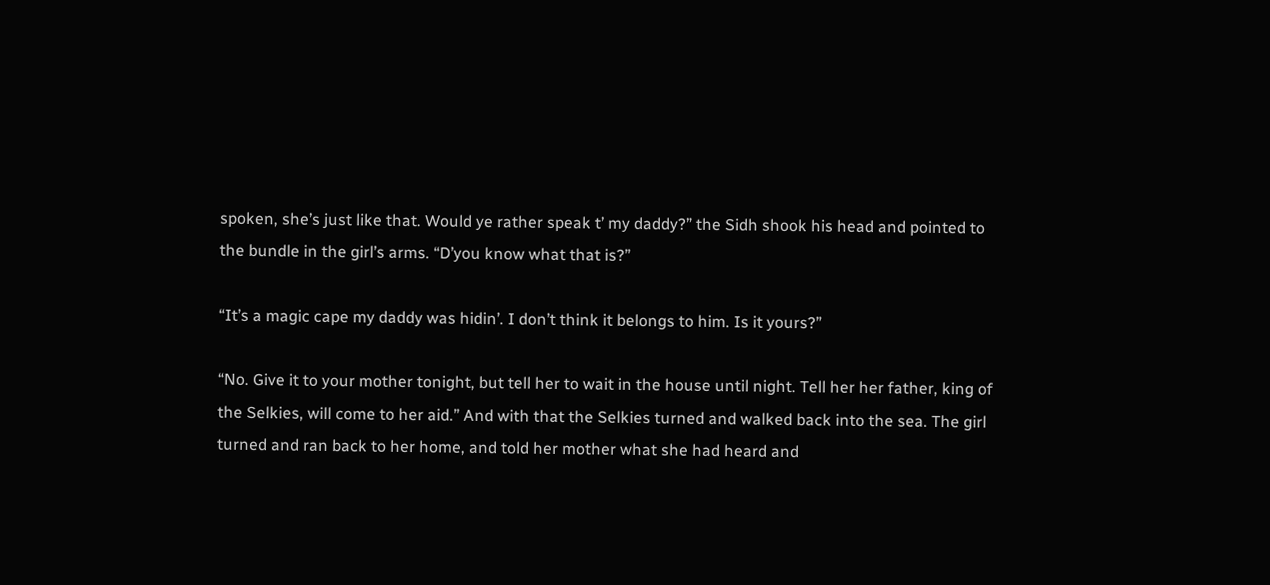spoken, she’s just like that. Would ye rather speak t’ my daddy?” the Sidh shook his head and pointed to the bundle in the girl’s arms. “D’you know what that is?”

“It’s a magic cape my daddy was hidin’. I don’t think it belongs to him. Is it yours?”

“No. Give it to your mother tonight, but tell her to wait in the house until night. Tell her her father, king of the Selkies, will come to her aid.” And with that the Selkies turned and walked back into the sea. The girl turned and ran back to her home, and told her mother what she had heard and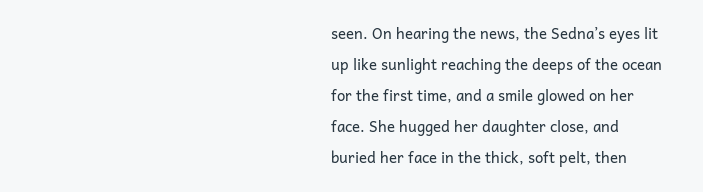seen. On hearing the news, the Sedna’s eyes lit up like sunlight reaching the deeps of the ocean for the first time, and a smile glowed on her face. She hugged her daughter close, and buried her face in the thick, soft pelt, then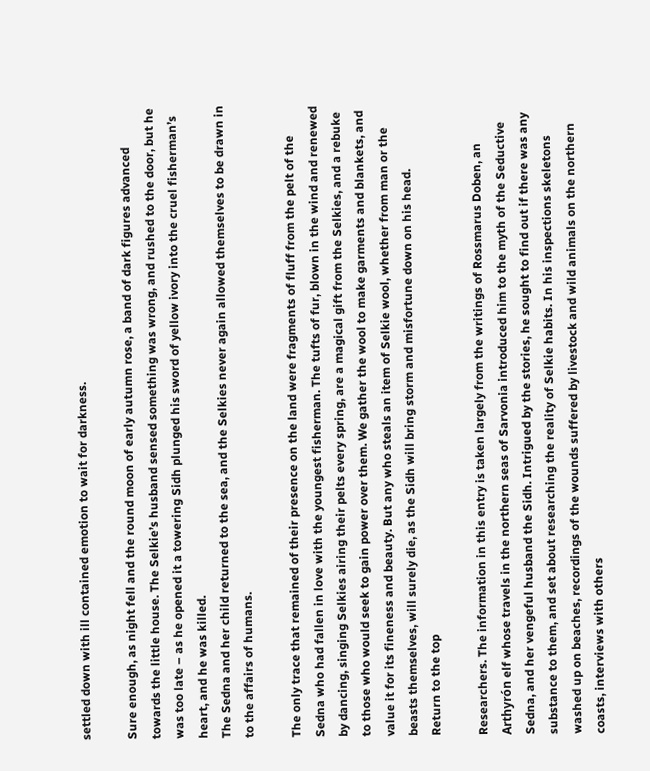settled down with ill contained emotion to wait for darkness.

Sure enough, as night fell and the round moon of early autumn rose, a band of dark figures advanced towards the little house. The Selkie’s husband sensed something was wrong, and rushed to the door, but he was too late – as he opened it a towering Sidh plunged his sword of yellow ivory into the cruel fisherman’s heart, and he was killed.
The Sedna and her child returned to the sea, and the Selkies never again allowed themselves to be drawn in to the affairs of humans.

The only trace that remained of their presence on the land were fragments of fluff from the pelt of the Sedna who had fallen in love with the youngest fisherman. The tufts of fur, blown in the wind and renewed by dancing, singing Selkies airing their pelts every spring, are a magical gift from the Selkies, and a rebuke to those who would seek to gain power over them. We gather the wool to make garments and blankets, and value it for its fineness and beauty. But any who steals an item of Selkie wool, whether from man or the beasts themselves, will surely die, as the Sidh will bring storm and misfortune down on his head.
Return to the top

Researchers. The information in this entry is taken largely from the writings of Rossmarus Doben, an Arthyrón elf whose travels in the northern seas of Sarvonia introduced him to the myth of the Seductive Sedna, and her vengeful husband the Sidh. Intrigued by the stories, he sought to find out if there was any substance to them, and set about researching the reality of Selkie habits. In his inspections skeletons washed up on beaches, recordings of the wounds suffered by livestock and wild animals on the northern coasts, interviews with others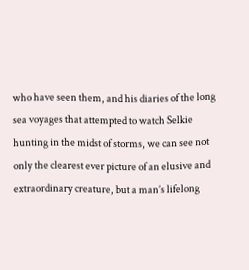who have seen them, and his diaries of the long sea voyages that attempted to watch Selkie hunting in the midst of storms, we can see not only the clearest ever picture of an elusive and extraordinary creature, but a man’s lifelong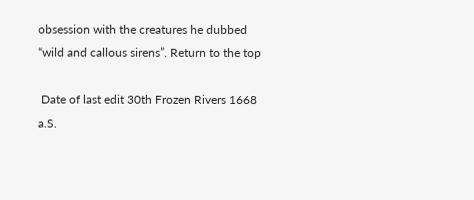obsession with the creatures he dubbed “wild and callous sirens”. Return to the top

 Date of last edit 30th Frozen Rivers 1668 a.S.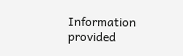Information provided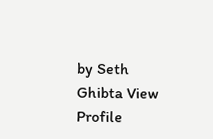by Seth Ghibta View Profile